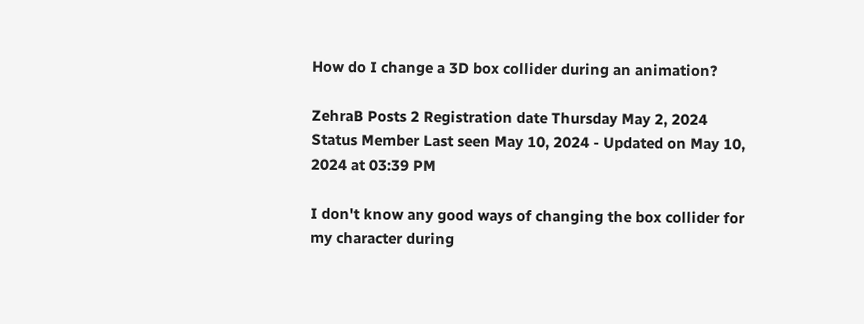How do I change a 3D box collider during an animation?

ZehraB Posts 2 Registration date Thursday May 2, 2024 Status Member Last seen May 10, 2024 - Updated on May 10, 2024 at 03:39 PM

I don't know any good ways of changing the box collider for my character during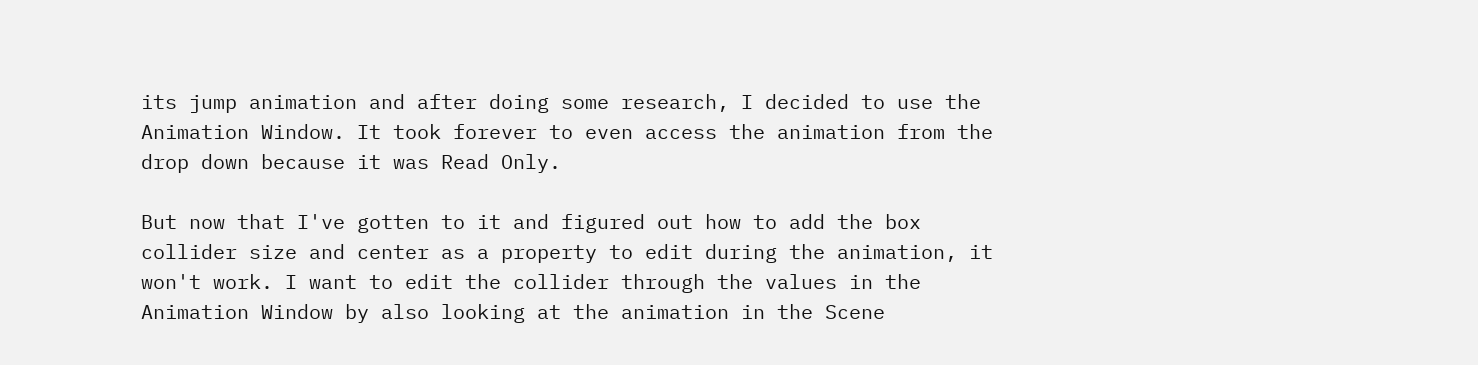its jump animation and after doing some research, I decided to use the Animation Window. It took forever to even access the animation from the drop down because it was Read Only.

But now that I've gotten to it and figured out how to add the box collider size and center as a property to edit during the animation, it won't work. I want to edit the collider through the values in the Animation Window by also looking at the animation in the Scene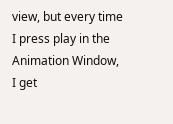view, but every time I press play in the Animation Window, I get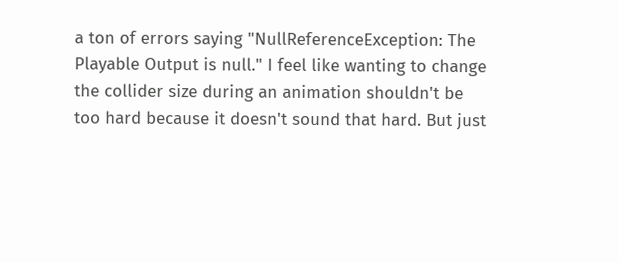a ton of errors saying "NullReferenceException: The Playable Output is null." I feel like wanting to change the collider size during an animation shouldn't be too hard because it doesn't sound that hard. But just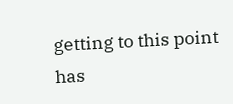getting to this point has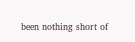been nothing short of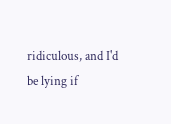ridiculous, and I'd be lying if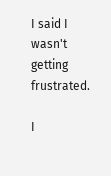I said I wasn't getting frustrated.

I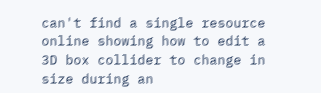can't find a single resource online showing how to edit a 3D box collider to change in size during an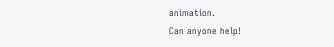animation.
Can anyone help!